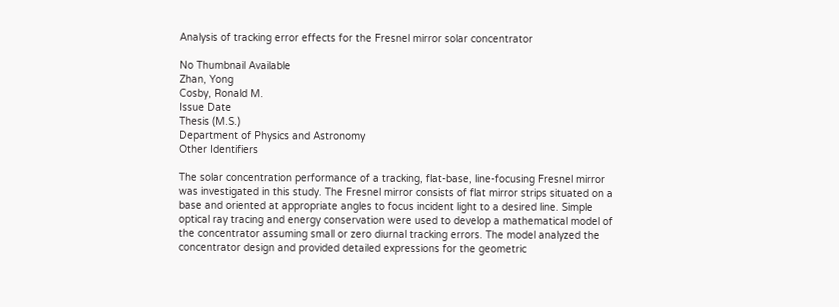Analysis of tracking error effects for the Fresnel mirror solar concentrator

No Thumbnail Available
Zhan, Yong
Cosby, Ronald M.
Issue Date
Thesis (M.S.)
Department of Physics and Astronomy
Other Identifiers

The solar concentration performance of a tracking, flat-base, line-focusing Fresnel mirror was investigated in this study. The Fresnel mirror consists of flat mirror strips situated on a base and oriented at appropriate angles to focus incident light to a desired line. Simple optical ray tracing and energy conservation were used to develop a mathematical model of the concentrator assuming small or zero diurnal tracking errors. The model analyzed the concentrator design and provided detailed expressions for the geometric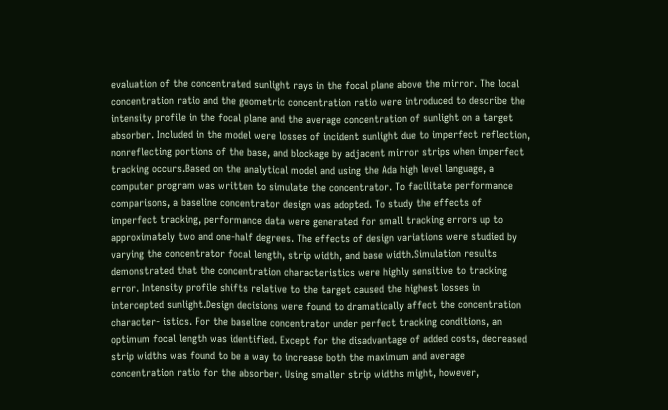evaluation of the concentrated sunlight rays in the focal plane above the mirror. The local concentration ratio and the geometric concentration ratio were introduced to describe the intensity profile in the focal plane and the average concentration of sunlight on a target absorber. Included in the model were losses of incident sunlight due to imperfect reflection, nonreflecting portions of the base, and blockage by adjacent mirror strips when imperfect tracking occurs.Based on the analytical model and using the Ada high level language, a computer program was written to simulate the concentrator. To facilitate performance comparisons, a baseline concentrator design was adopted. To study the effects of imperfect tracking, performance data were generated for small tracking errors up to approximately two and one-half degrees. The effects of design variations were studied by varying the concentrator focal length, strip width, and base width.Simulation results demonstrated that the concentration characteristics were highly sensitive to tracking error. Intensity profile shifts relative to the target caused the highest losses in intercepted sunlight.Design decisions were found to dramatically affect the concentration character- istics. For the baseline concentrator under perfect tracking conditions, an optimum focal length was identified. Except for the disadvantage of added costs, decreased strip widths was found to be a way to increase both the maximum and average concentration ratio for the absorber. Using smaller strip widths might, however,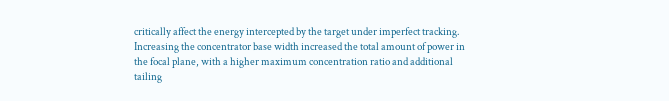critically affect the energy intercepted by the target under imperfect tracking. Increasing the concentrator base width increased the total amount of power in the focal plane, with a higher maximum concentration ratio and additional tailing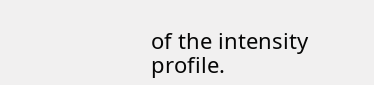of the intensity profile.